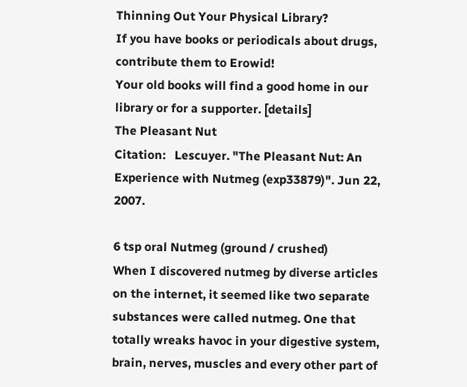Thinning Out Your Physical Library?
If you have books or periodicals about drugs, contribute them to Erowid!
Your old books will find a good home in our library or for a supporter. [details]
The Pleasant Nut
Citation:   Lescuyer. "The Pleasant Nut: An Experience with Nutmeg (exp33879)". Jun 22, 2007.

6 tsp oral Nutmeg (ground / crushed)
When I discovered nutmeg by diverse articles on the internet, it seemed like two separate substances were called nutmeg. One that totally wreaks havoc in your digestive system, brain, nerves, muscles and every other part of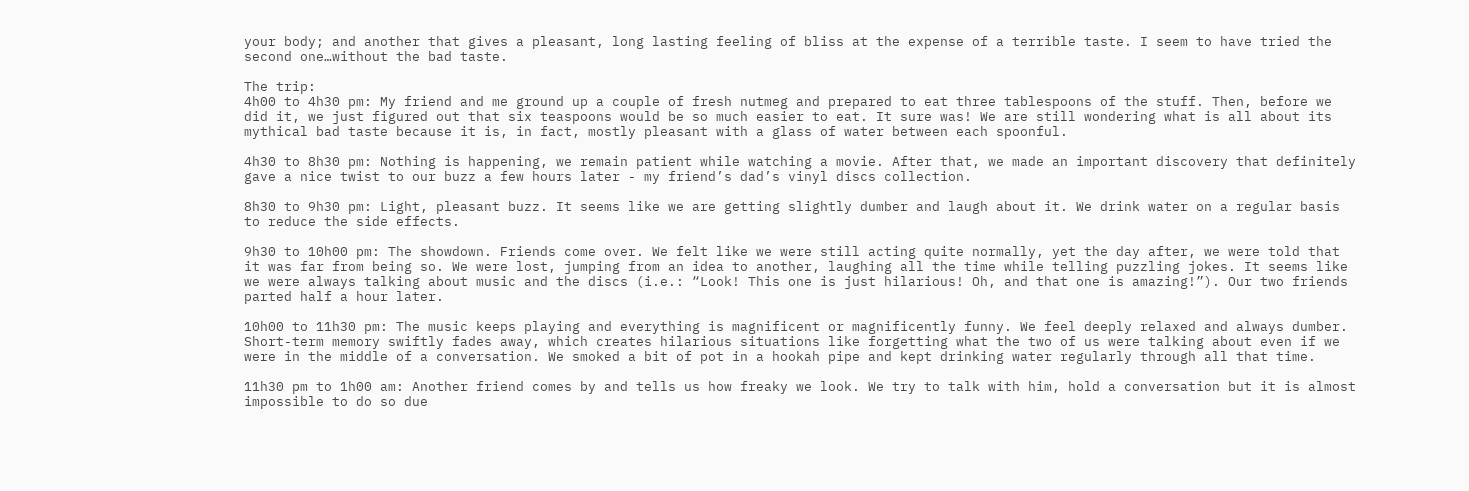your body; and another that gives a pleasant, long lasting feeling of bliss at the expense of a terrible taste. I seem to have tried the second one…without the bad taste.

The trip:
4h00 to 4h30 pm: My friend and me ground up a couple of fresh nutmeg and prepared to eat three tablespoons of the stuff. Then, before we did it, we just figured out that six teaspoons would be so much easier to eat. It sure was! We are still wondering what is all about its mythical bad taste because it is, in fact, mostly pleasant with a glass of water between each spoonful.

4h30 to 8h30 pm: Nothing is happening, we remain patient while watching a movie. After that, we made an important discovery that definitely gave a nice twist to our buzz a few hours later - my friend’s dad’s vinyl discs collection.

8h30 to 9h30 pm: Light, pleasant buzz. It seems like we are getting slightly dumber and laugh about it. We drink water on a regular basis to reduce the side effects.

9h30 to 10h00 pm: The showdown. Friends come over. We felt like we were still acting quite normally, yet the day after, we were told that it was far from being so. We were lost, jumping from an idea to another, laughing all the time while telling puzzling jokes. It seems like we were always talking about music and the discs (i.e.: “Look! This one is just hilarious! Oh, and that one is amazing!”). Our two friends parted half a hour later.

10h00 to 11h30 pm: The music keeps playing and everything is magnificent or magnificently funny. We feel deeply relaxed and always dumber. Short-term memory swiftly fades away, which creates hilarious situations like forgetting what the two of us were talking about even if we were in the middle of a conversation. We smoked a bit of pot in a hookah pipe and kept drinking water regularly through all that time.

11h30 pm to 1h00 am: Another friend comes by and tells us how freaky we look. We try to talk with him, hold a conversation but it is almost impossible to do so due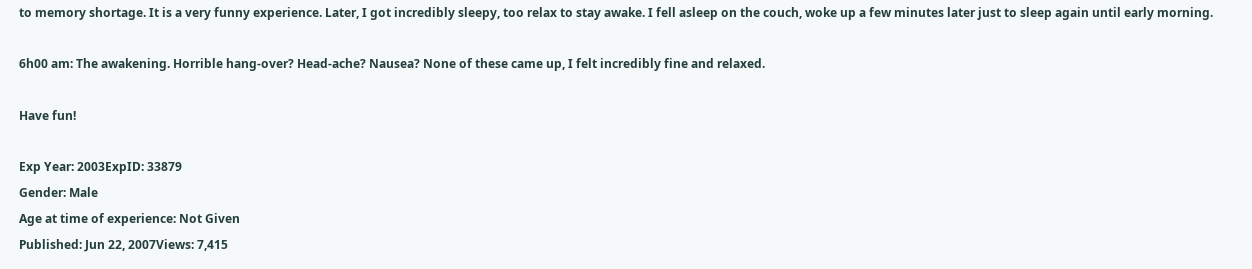to memory shortage. It is a very funny experience. Later, I got incredibly sleepy, too relax to stay awake. I fell asleep on the couch, woke up a few minutes later just to sleep again until early morning.

6h00 am: The awakening. Horrible hang-over? Head-ache? Nausea? None of these came up, I felt incredibly fine and relaxed.

Have fun!

Exp Year: 2003ExpID: 33879
Gender: Male
Age at time of experience: Not Given
Published: Jun 22, 2007Views: 7,415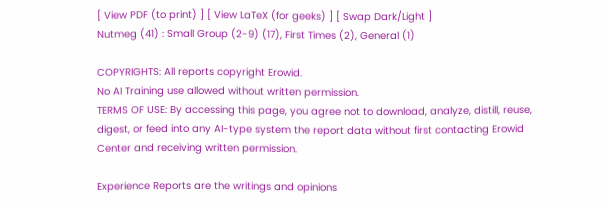[ View PDF (to print) ] [ View LaTeX (for geeks) ] [ Swap Dark/Light ]
Nutmeg (41) : Small Group (2-9) (17), First Times (2), General (1)

COPYRIGHTS: All reports copyright Erowid.
No AI Training use allowed without written permission.
TERMS OF USE: By accessing this page, you agree not to download, analyze, distill, reuse, digest, or feed into any AI-type system the report data without first contacting Erowid Center and receiving written permission.

Experience Reports are the writings and opinions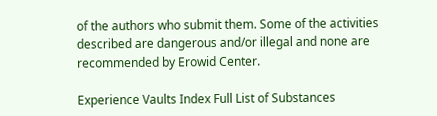of the authors who submit them. Some of the activities described are dangerous and/or illegal and none are recommended by Erowid Center.

Experience Vaults Index Full List of Substances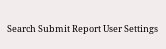Search Submit Report User Settings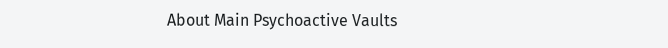About Main Psychoactive Vaults